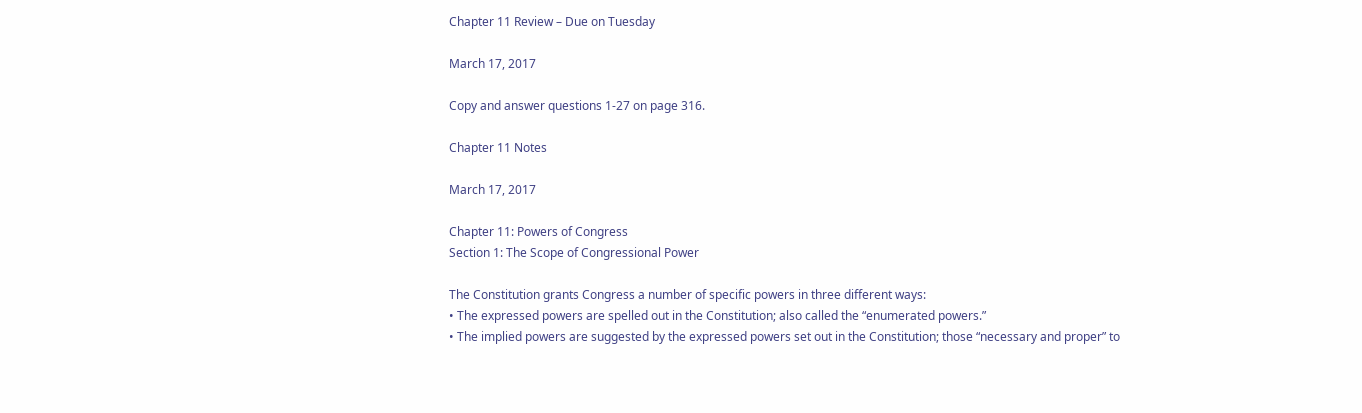Chapter 11 Review – Due on Tuesday

March 17, 2017

Copy and answer questions 1-27 on page 316.

Chapter 11 Notes

March 17, 2017

Chapter 11: Powers of Congress
Section 1: The Scope of Congressional Power

The Constitution grants Congress a number of specific powers in three different ways:
• The expressed powers are spelled out in the Constitution; also called the “enumerated powers.”
• The implied powers are suggested by the expressed powers set out in the Constitution; those “necessary and proper” to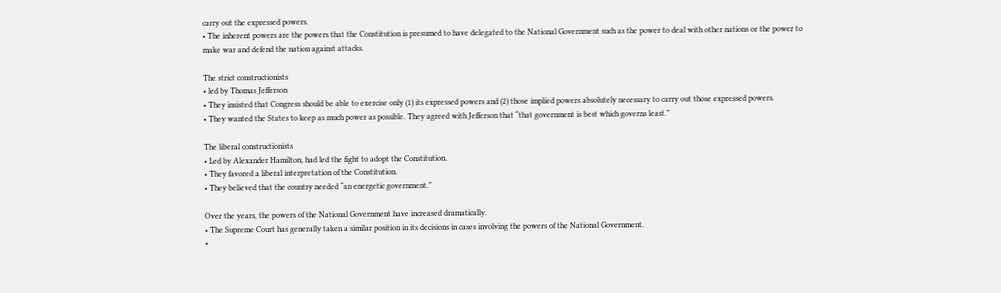carry out the expressed powers.
• The inherent powers are the powers that the Constitution is presumed to have delegated to the National Government such as the power to deal with other nations or the power to make war and defend the nation against attacks.

The strict constructionists
• led by Thomas Jefferson
• They insisted that Congress should be able to exercise only (1) its expressed powers and (2) those implied powers absolutely necessary to carry out those expressed powers.
• They wanted the States to keep as much power as possible. They agreed with Jefferson that “that government is best which governs least.”

The liberal constructionists
• Led by Alexander Hamilton, had led the fight to adopt the Constitution.
• They favored a liberal interpretation of the Constitution.
• They believed that the country needed “an energetic government.”

Over the years, the powers of the National Government have increased dramatically.
• The Supreme Court has generally taken a similar position in its decisions in cases involving the powers of the National Government.
•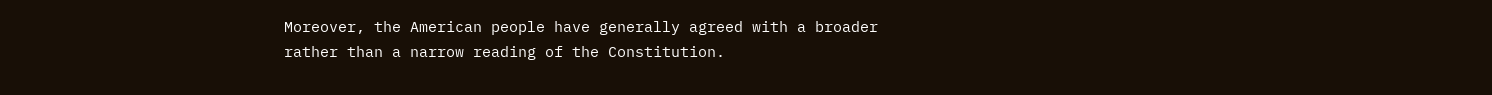Moreover, the American people have generally agreed with a broader rather than a narrow reading of the Constitution.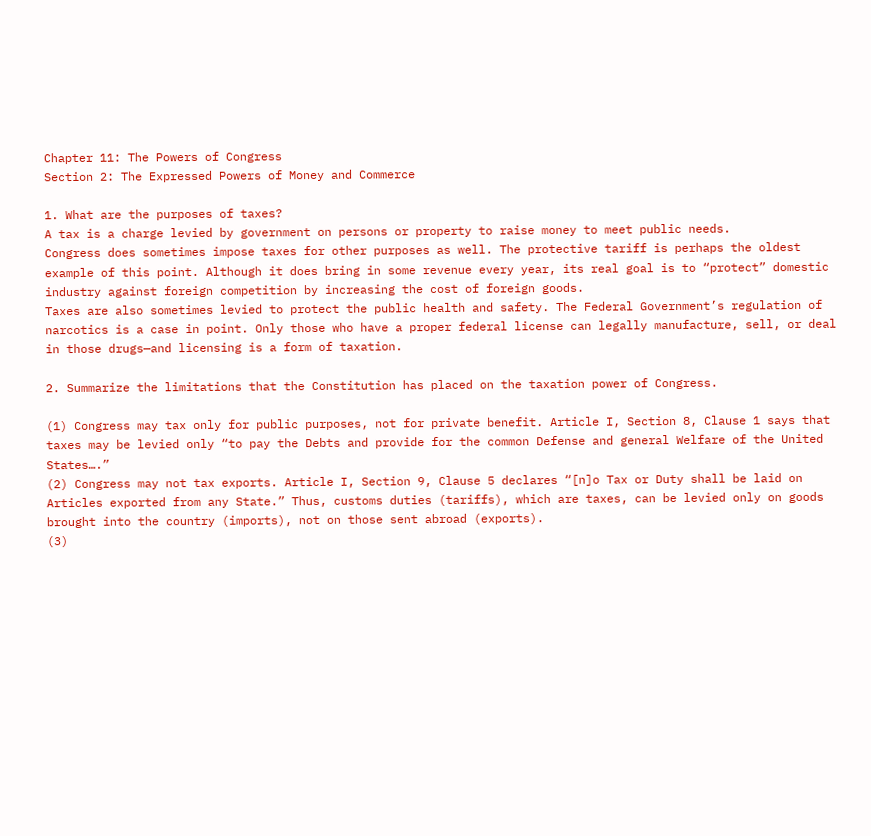Chapter 11: The Powers of Congress
Section 2: The Expressed Powers of Money and Commerce

1. What are the purposes of taxes?
A tax is a charge levied by government on persons or property to raise money to meet public needs.
Congress does sometimes impose taxes for other purposes as well. The protective tariff is perhaps the oldest example of this point. Although it does bring in some revenue every year, its real goal is to “protect” domestic industry against foreign competition by increasing the cost of foreign goods.
Taxes are also sometimes levied to protect the public health and safety. The Federal Government’s regulation of narcotics is a case in point. Only those who have a proper federal license can legally manufacture, sell, or deal in those drugs—and licensing is a form of taxation.

2. Summarize the limitations that the Constitution has placed on the taxation power of Congress.

(1) Congress may tax only for public purposes, not for private benefit. Article I, Section 8, Clause 1 says that taxes may be levied only “to pay the Debts and provide for the common Defense and general Welfare of the United States….”
(2) Congress may not tax exports. Article I, Section 9, Clause 5 declares “[n]o Tax or Duty shall be laid on Articles exported from any State.” Thus, customs duties (tariffs), which are taxes, can be levied only on goods brought into the country (imports), not on those sent abroad (exports).
(3)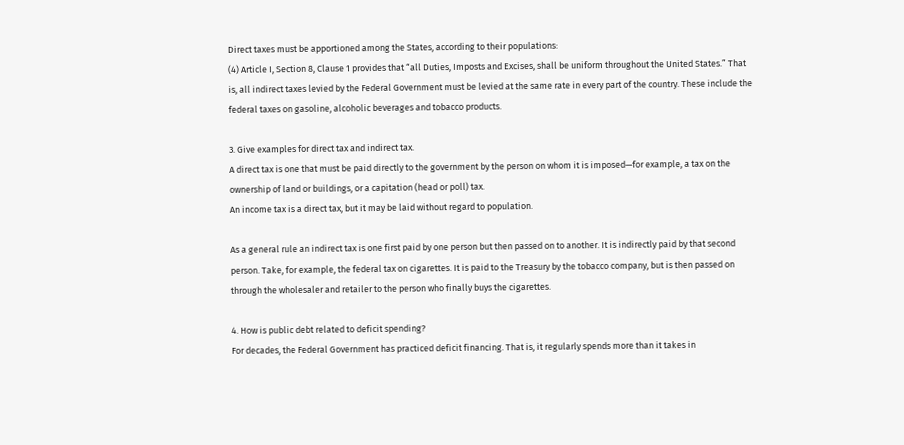Direct taxes must be apportioned among the States, according to their populations:
(4) Article I, Section 8, Clause 1 provides that “all Duties, Imposts and Excises, shall be uniform throughout the United States.” That is, all indirect taxes levied by the Federal Government must be levied at the same rate in every part of the country. These include the federal taxes on gasoline, alcoholic beverages and tobacco products.

3. Give examples for direct tax and indirect tax.
A direct tax is one that must be paid directly to the government by the person on whom it is imposed—for example, a tax on the ownership of land or buildings, or a capitation (head or poll) tax.
An income tax is a direct tax, but it may be laid without regard to population.

As a general rule an indirect tax is one first paid by one person but then passed on to another. It is indirectly paid by that second person. Take, for example, the federal tax on cigarettes. It is paid to the Treasury by the tobacco company, but is then passed on through the wholesaler and retailer to the person who finally buys the cigarettes.

4. How is public debt related to deficit spending?
For decades, the Federal Government has practiced deficit financing. That is, it regularly spends more than it takes in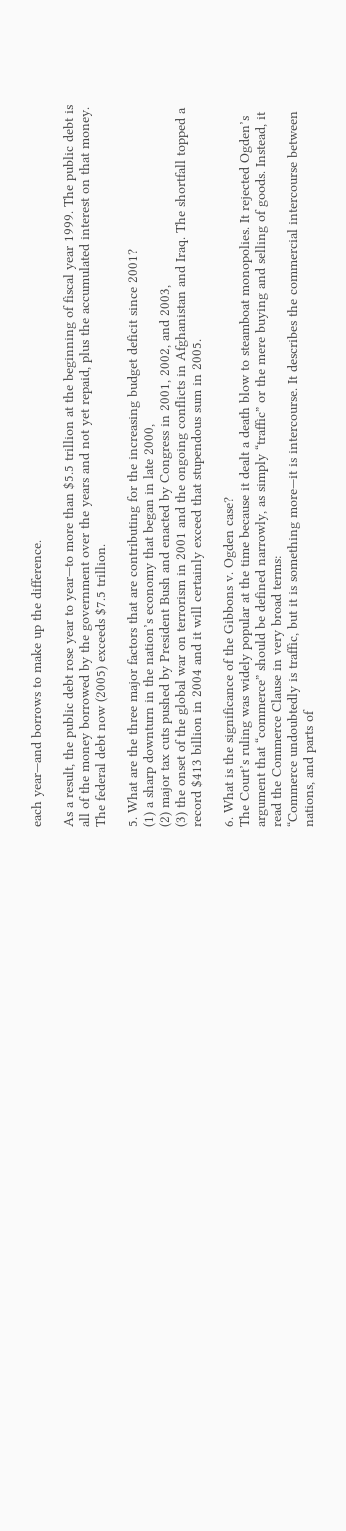each year—and borrows to make up the difference.

As a result, the public debt rose year to year—to more than $5.5 trillion at the beginning of fiscal year 1999. The public debt is all of the money borrowed by the government over the years and not yet repaid, plus the accumulated interest on that money. The federal debt now (2005) exceeds $7.5 trillion.

5. What are the three major factors that are contributing for the increasing budget deficit since 2001?
(1) a sharp downturn in the nation’s economy that began in late 2000,
(2) major tax cuts pushed by President Bush and enacted by Congress in 2001, 2002, and 2003,
(3) the onset of the global war on terrorism in 2001 and the ongoing conflicts in Afghanistan and Iraq. The shortfall topped a record $413 billion in 2004 and it will certainly exceed that stupendous sum in 2005.

6. What is the significance of the Gibbons v. Ogden case?
The Court’s ruling was widely popular at the time because it dealt a death blow to steamboat monopolies. It rejected Ogden’s argument that “commerce” should be defined narrowly, as simply “traffic” or the mere buying and selling of goods. Instead, it read the Commerce Clause in very broad terms:
“Commerce undoubtedly is traffic, but it is something more—it is intercourse. It describes the commercial intercourse between nations, and parts of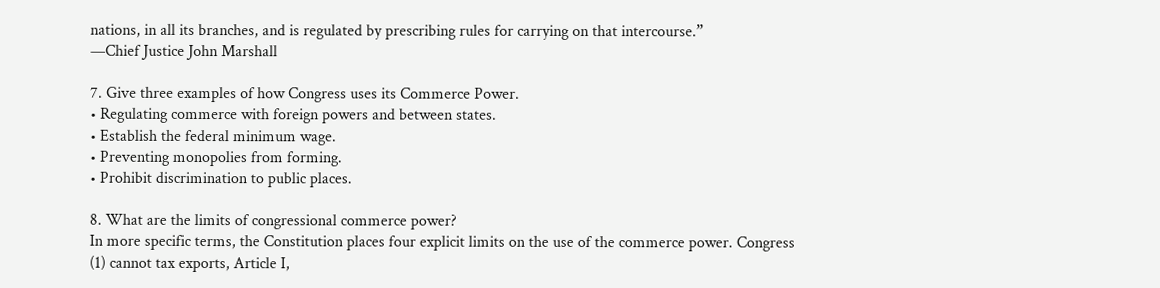nations, in all its branches, and is regulated by prescribing rules for carrying on that intercourse.”
—Chief Justice John Marshall

7. Give three examples of how Congress uses its Commerce Power.
• Regulating commerce with foreign powers and between states.
• Establish the federal minimum wage.
• Preventing monopolies from forming.
• Prohibit discrimination to public places.

8. What are the limits of congressional commerce power?
In more specific terms, the Constitution places four explicit limits on the use of the commerce power. Congress
(1) cannot tax exports, Article I,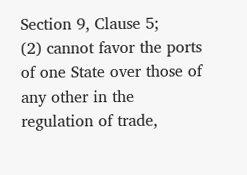Section 9, Clause 5;
(2) cannot favor the ports of one State over those of any other in the regulation of trade,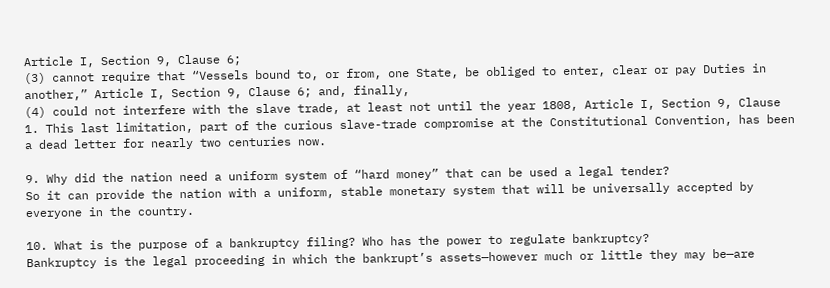Article I, Section 9, Clause 6;
(3) cannot require that “Vessels bound to, or from, one State, be obliged to enter, clear or pay Duties in another,” Article I, Section 9, Clause 6; and, finally,
(4) could not interfere with the slave trade, at least not until the year 1808, Article I, Section 9, Clause 1. This last limitation, part of the curious slave-trade compromise at the Constitutional Convention, has been a dead letter for nearly two centuries now.

9. Why did the nation need a uniform system of “hard money” that can be used a legal tender?
So it can provide the nation with a uniform, stable monetary system that will be universally accepted by everyone in the country.

10. What is the purpose of a bankruptcy filing? Who has the power to regulate bankruptcy?
Bankruptcy is the legal proceeding in which the bankrupt’s assets—however much or little they may be—are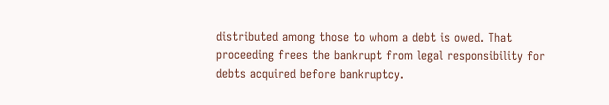distributed among those to whom a debt is owed. That proceeding frees the bankrupt from legal responsibility for debts acquired before bankruptcy.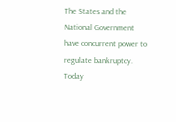The States and the National Government have concurrent power to regulate bankruptcy. Today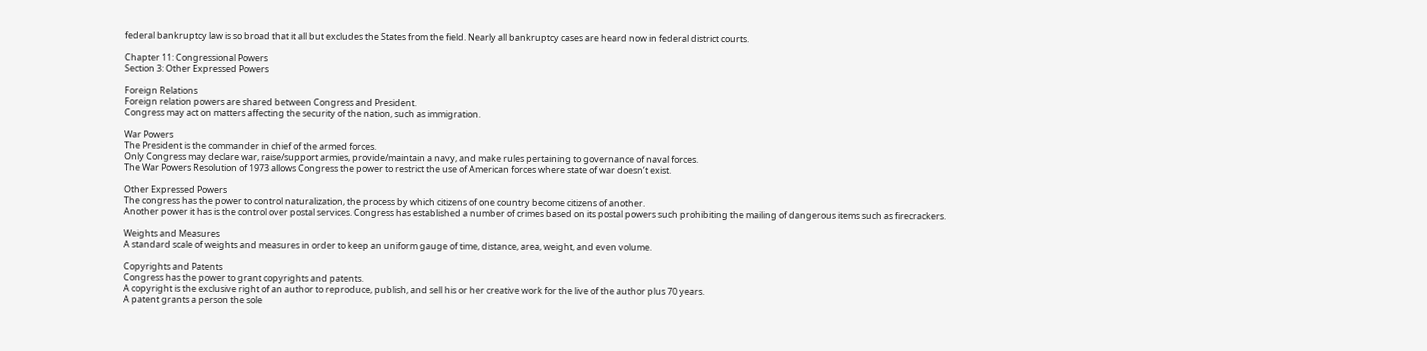federal bankruptcy law is so broad that it all but excludes the States from the field. Nearly all bankruptcy cases are heard now in federal district courts.

Chapter 11: Congressional Powers
Section 3: Other Expressed Powers

Foreign Relations
Foreign relation powers are shared between Congress and President.
Congress may act on matters affecting the security of the nation, such as immigration.

War Powers
The President is the commander in chief of the armed forces.
Only Congress may declare war, raise/support armies, provide/maintain a navy, and make rules pertaining to governance of naval forces.
The War Powers Resolution of 1973 allows Congress the power to restrict the use of American forces where state of war doesn’t exist.

Other Expressed Powers
The congress has the power to control naturalization, the process by which citizens of one country become citizens of another.
Another power it has is the control over postal services. Congress has established a number of crimes based on its postal powers such prohibiting the mailing of dangerous items such as firecrackers.

Weights and Measures
A standard scale of weights and measures in order to keep an uniform gauge of time, distance, area, weight, and even volume.

Copyrights and Patents
Congress has the power to grant copyrights and patents.
A copyright is the exclusive right of an author to reproduce, publish, and sell his or her creative work for the live of the author plus 70 years.
A patent grants a person the sole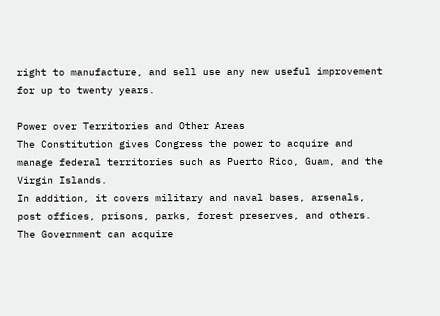right to manufacture, and sell use any new useful improvement for up to twenty years.

Power over Territories and Other Areas
The Constitution gives Congress the power to acquire and manage federal territories such as Puerto Rico, Guam, and the Virgin Islands.
In addition, it covers military and naval bases, arsenals, post offices, prisons, parks, forest preserves, and others.
The Government can acquire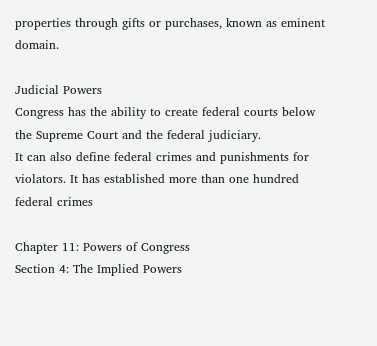properties through gifts or purchases, known as eminent domain.

Judicial Powers
Congress has the ability to create federal courts below the Supreme Court and the federal judiciary.
It can also define federal crimes and punishments for violators. It has established more than one hundred federal crimes

Chapter 11: Powers of Congress
Section 4: The Implied Powers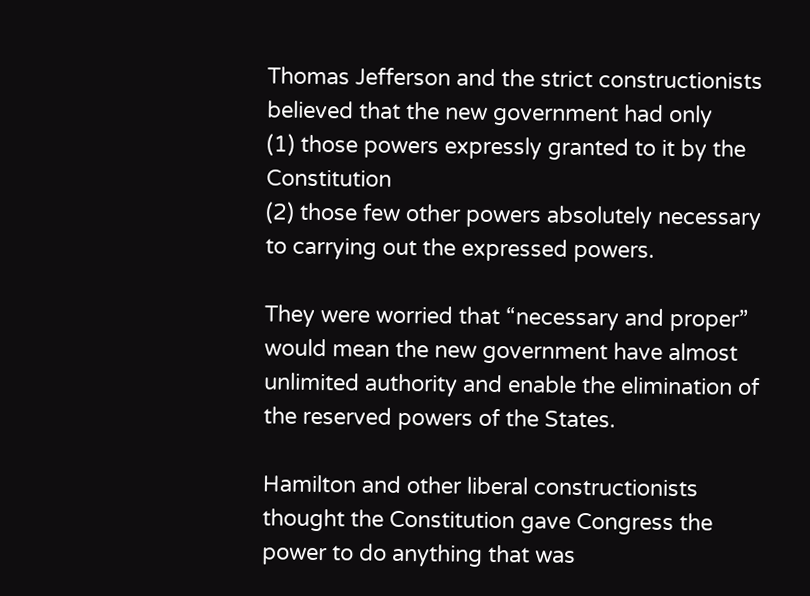Thomas Jefferson and the strict constructionists believed that the new government had only
(1) those powers expressly granted to it by the Constitution
(2) those few other powers absolutely necessary to carrying out the expressed powers.

They were worried that “necessary and proper” would mean the new government have almost unlimited authority and enable the elimination of the reserved powers of the States.

Hamilton and other liberal constructionists thought the Constitution gave Congress the power to do anything that was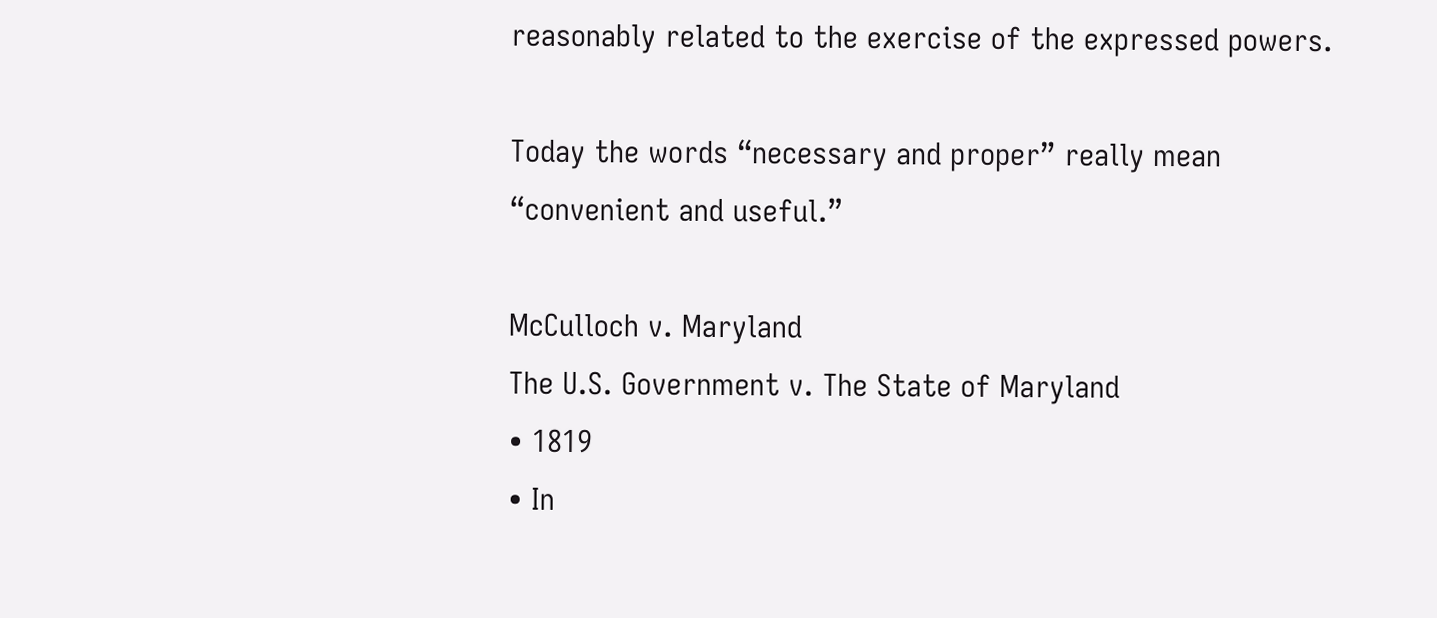reasonably related to the exercise of the expressed powers.

Today the words “necessary and proper” really mean “convenient and useful.”

McCulloch v. Maryland
The U.S. Government v. The State of Maryland
• 1819
• In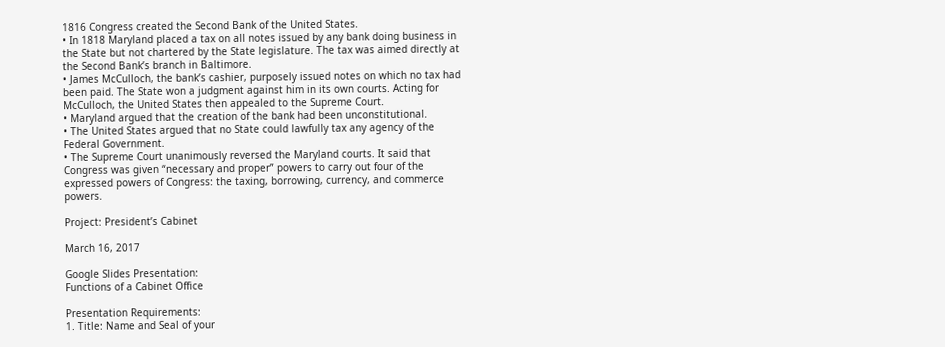1816 Congress created the Second Bank of the United States.
• In 1818 Maryland placed a tax on all notes issued by any bank doing business in the State but not chartered by the State legislature. The tax was aimed directly at the Second Bank’s branch in Baltimore.
• James McCulloch, the bank’s cashier, purposely issued notes on which no tax had been paid. The State won a judgment against him in its own courts. Acting for McCulloch, the United States then appealed to the Supreme Court.
• Maryland argued that the creation of the bank had been unconstitutional.
• The United States argued that no State could lawfully tax any agency of the Federal Government.
• The Supreme Court unanimously reversed the Maryland courts. It said that Congress was given “necessary and proper” powers to carry out four of the expressed powers of Congress: the taxing, borrowing, currency, and commerce powers.

Project: President’s Cabinet

March 16, 2017

Google Slides Presentation:
Functions of a Cabinet Office

Presentation Requirements:
1. Title: Name and Seal of your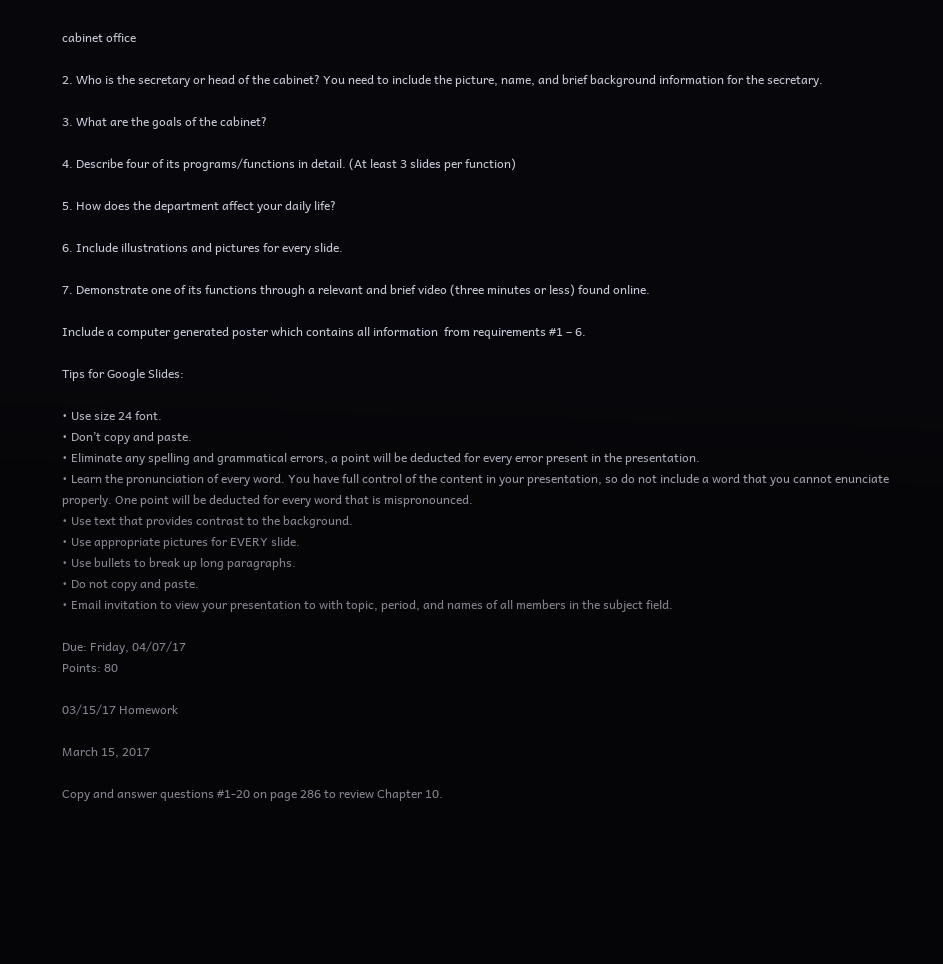cabinet office

2. Who is the secretary or head of the cabinet? You need to include the picture, name, and brief background information for the secretary.

3. What are the goals of the cabinet?

4. Describe four of its programs/functions in detail. (At least 3 slides per function)

5. How does the department affect your daily life?

6. Include illustrations and pictures for every slide.

7. Demonstrate one of its functions through a relevant and brief video (three minutes or less) found online.

Include a computer generated poster which contains all information  from requirements #1 – 6.

Tips for Google Slides:

• Use size 24 font.
• Don’t copy and paste.
• Eliminate any spelling and grammatical errors, a point will be deducted for every error present in the presentation.
• Learn the pronunciation of every word. You have full control of the content in your presentation, so do not include a word that you cannot enunciate properly. One point will be deducted for every word that is mispronounced.
• Use text that provides contrast to the background.
• Use appropriate pictures for EVERY slide.
• Use bullets to break up long paragraphs.
• Do not copy and paste.
• Email invitation to view your presentation to with topic, period, and names of all members in the subject field.

Due: Friday, 04/07/17
Points: 80

03/15/17 Homework

March 15, 2017

Copy and answer questions #1-20 on page 286 to review Chapter 10.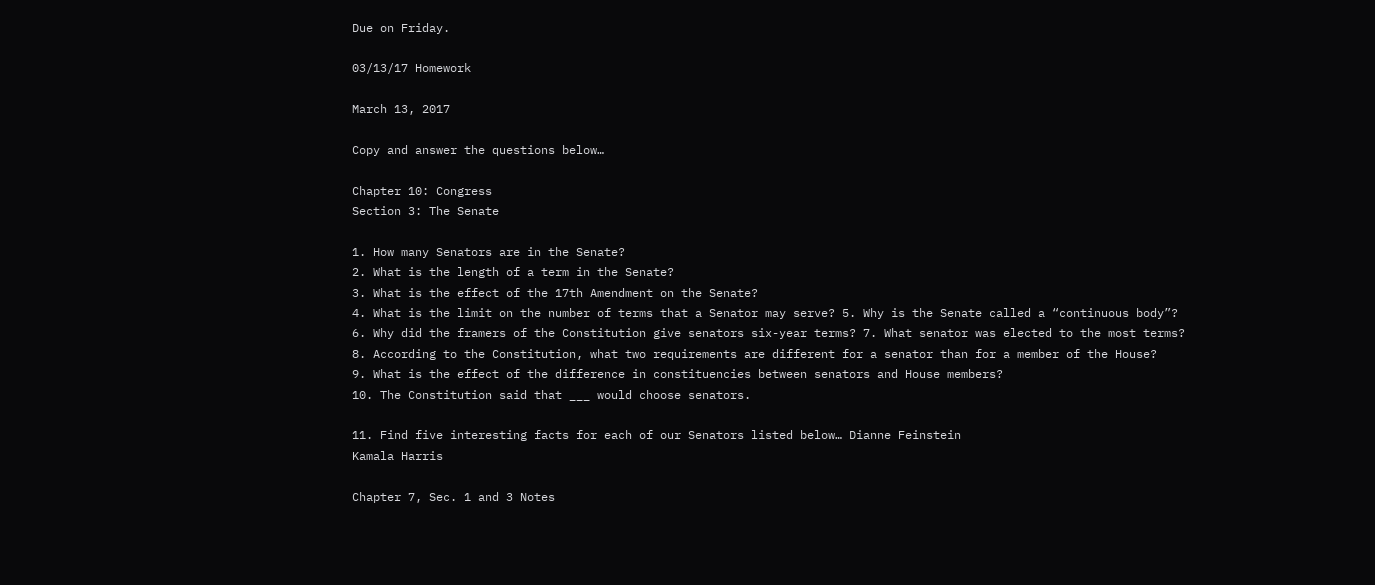Due on Friday.

03/13/17 Homework

March 13, 2017

Copy and answer the questions below…

Chapter 10: Congress
Section 3: The Senate

1. How many Senators are in the Senate?
2. What is the length of a term in the Senate?
3. What is the effect of the 17th Amendment on the Senate?
4. What is the limit on the number of terms that a Senator may serve? 5. Why is the Senate called a “continuous body”?
6. Why did the framers of the Constitution give senators six-year terms? 7. What senator was elected to the most terms?
8. According to the Constitution, what two requirements are different for a senator than for a member of the House?
9. What is the effect of the difference in constituencies between senators and House members?
10. The Constitution said that ___ would choose senators.

11. Find five interesting facts for each of our Senators listed below… Dianne Feinstein
Kamala Harris

Chapter 7, Sec. 1 and 3 Notes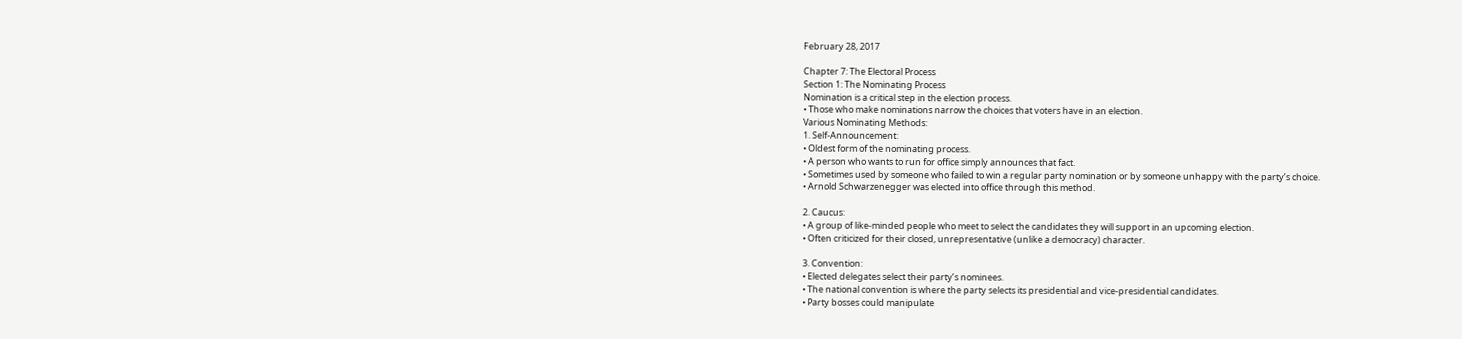February 28, 2017

Chapter 7: The Electoral Process
Section 1: The Nominating Process
Nomination is a critical step in the election process.
• Those who make nominations narrow the choices that voters have in an election.
Various Nominating Methods:
1. Self-Announcement:
• Oldest form of the nominating process.
• A person who wants to run for office simply announces that fact.
• Sometimes used by someone who failed to win a regular party nomination or by someone unhappy with the party’s choice.
• Arnold Schwarzenegger was elected into office through this method.

2. Caucus:
• A group of like-minded people who meet to select the candidates they will support in an upcoming election.
• Often criticized for their closed, unrepresentative (unlike a democracy) character.

3. Convention:
• Elected delegates select their party’s nominees.
• The national convention is where the party selects its presidential and vice-presidential candidates.
• Party bosses could manipulate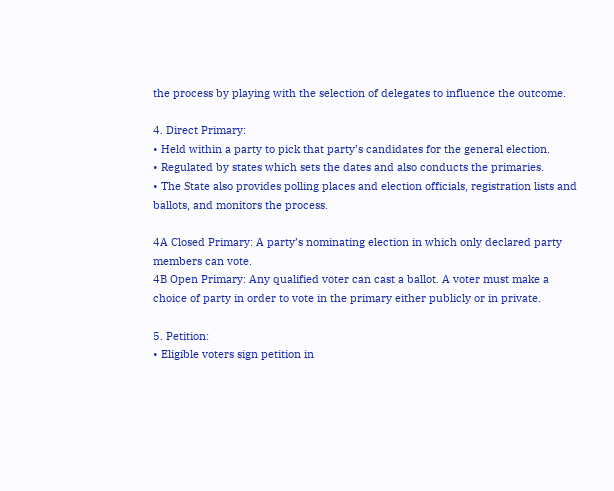the process by playing with the selection of delegates to influence the outcome.

4. Direct Primary:
• Held within a party to pick that party’s candidates for the general election.
• Regulated by states which sets the dates and also conducts the primaries.
• The State also provides polling places and election officials, registration lists and ballots, and monitors the process.

4A Closed Primary: A party’s nominating election in which only declared party members can vote.
4B Open Primary: Any qualified voter can cast a ballot. A voter must make a choice of party in order to vote in the primary either publicly or in private.

5. Petition:
• Eligible voters sign petition in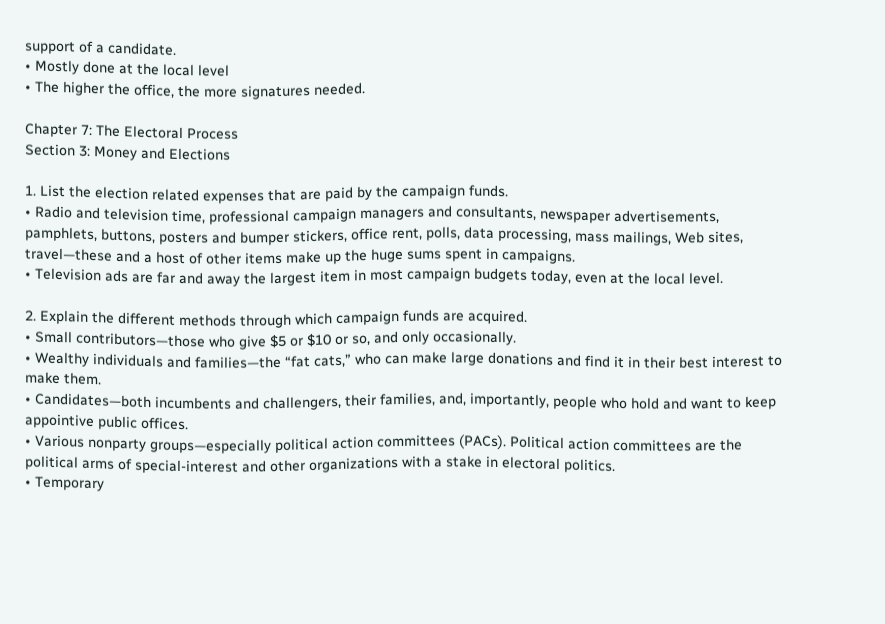support of a candidate.
• Mostly done at the local level
• The higher the office, the more signatures needed.

Chapter 7: The Electoral Process
Section 3: Money and Elections

1. List the election related expenses that are paid by the campaign funds.
• Radio and television time, professional campaign managers and consultants, newspaper advertisements, pamphlets, buttons, posters and bumper stickers, office rent, polls, data processing, mass mailings, Web sites, travel—these and a host of other items make up the huge sums spent in campaigns.
• Television ads are far and away the largest item in most campaign budgets today, even at the local level.

2. Explain the different methods through which campaign funds are acquired.
• Small contributors—those who give $5 or $10 or so, and only occasionally.
• Wealthy individuals and families—the “fat cats,” who can make large donations and find it in their best interest to make them.
• Candidates—both incumbents and challengers, their families, and, importantly, people who hold and want to keep appointive public offices.
• Various nonparty groups—especially political action committees (PACs). Political action committees are the political arms of special-interest and other organizations with a stake in electoral politics.
• Temporary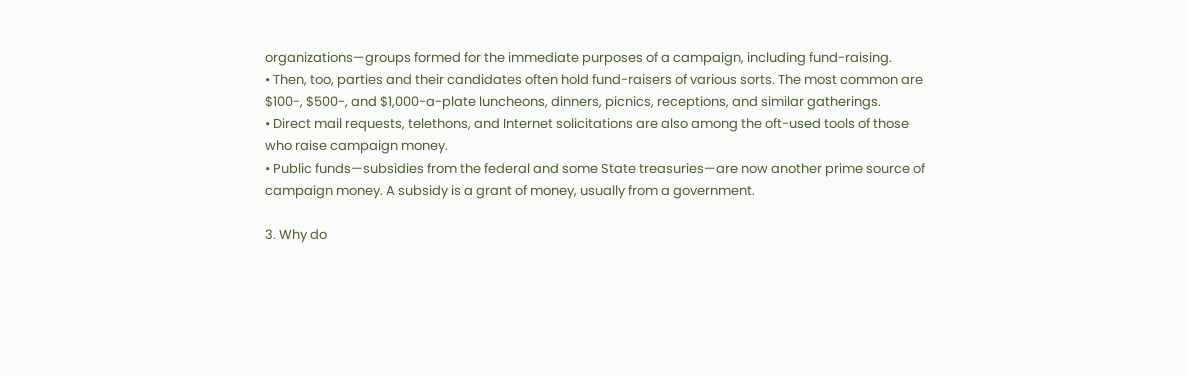organizations—groups formed for the immediate purposes of a campaign, including fund-raising.
• Then, too, parties and their candidates often hold fund-raisers of various sorts. The most common are $100-, $500-, and $1,000-a-plate luncheons, dinners, picnics, receptions, and similar gatherings.
• Direct mail requests, telethons, and Internet solicitations are also among the oft-used tools of those who raise campaign money.
• Public funds—subsidies from the federal and some State treasuries—are now another prime source of campaign money. A subsidy is a grant of money, usually from a government.

3. Why do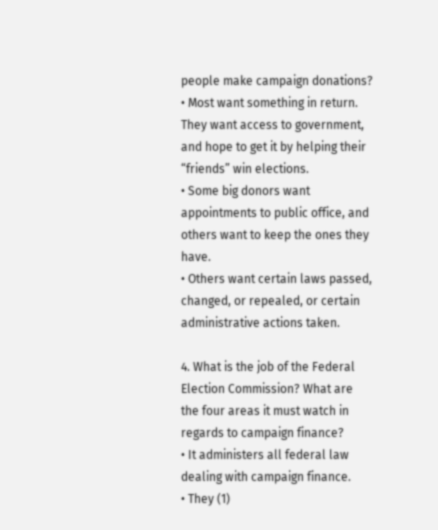people make campaign donations?
• Most want something in return. They want access to government, and hope to get it by helping their “friends” win elections.
• Some big donors want appointments to public office, and others want to keep the ones they have.
• Others want certain laws passed, changed, or repealed, or certain administrative actions taken.

4. What is the job of the Federal Election Commission? What are the four areas it must watch in regards to campaign finance?
• It administers all federal law dealing with campaign finance.
• They (1)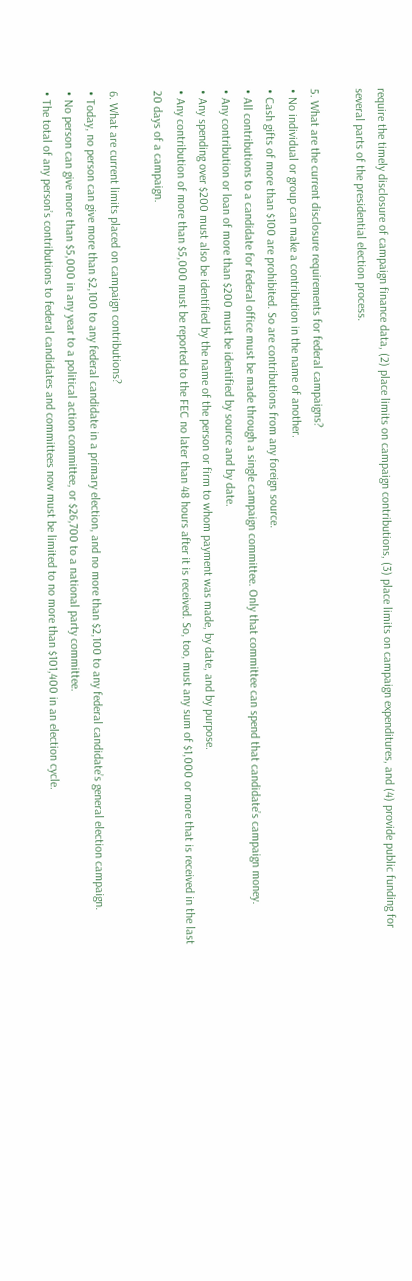require the timely disclosure of campaign finance data, (2) place limits on campaign contributions, (3) place limits on campaign expenditures, and (4) provide public funding for several parts of the presidential election process.

5. What are the current disclosure requirements for federal campaigns?
• No individual or group can make a contribution in the name of another.
• Cash gifts of more than $100 are prohibited. So are contributions from any foreign source.
• All contributions to a candidate for federal office must be made through a single campaign committee. Only that committee can spend that candidate’s campaign money.
• Any contribution or loan of more than $200 must be identified by source and by date.
• Any spending over $200 must also be identified by the name of the person or firm to whom payment was made, by date, and by purpose.
• Any contribution of more than $5,000 must be reported to the FEC no later than 48 hours after it is received. So, too, must any sum of $1,000 or more that is received in the last 20 days of a campaign.

6. What are current limits placed on campaign contributions?
• Today, no person can give more than $2,100 to any federal candidate in a primary election, and no more than $2,100 to any federal candidate’s general election campaign.
• No person can give more than $5,000 in any year to a political action committee, or $26,700 to a national party committee.
• The total of any person’s contributions to federal candidates and committees now must be limited to no more than $101,400 in an election cycle.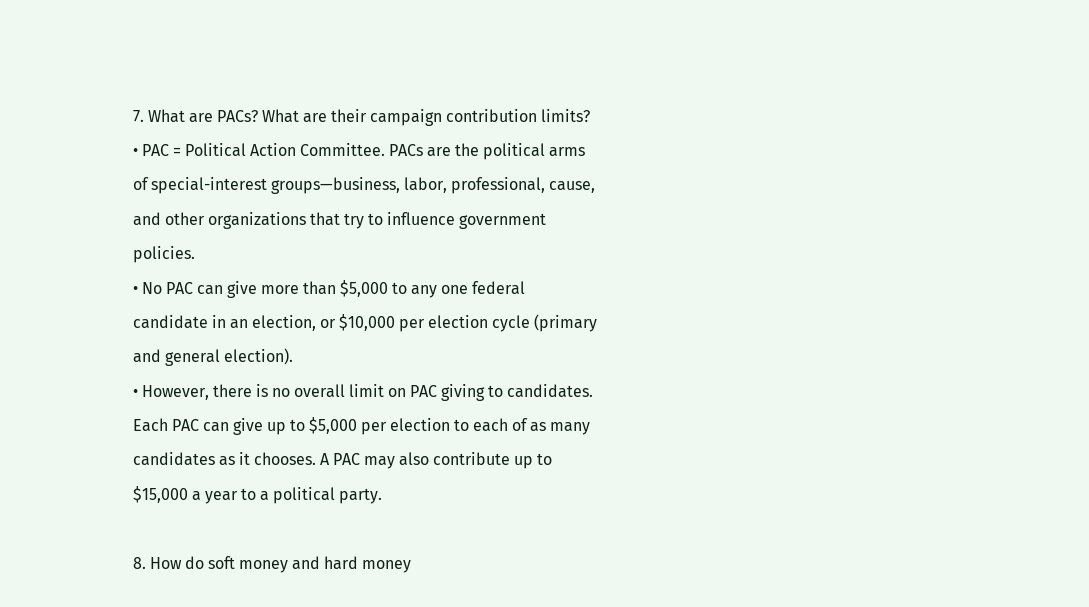7. What are PACs? What are their campaign contribution limits?
• PAC = Political Action Committee. PACs are the political arms of special-interest groups—business, labor, professional, cause, and other organizations that try to influence government policies.
• No PAC can give more than $5,000 to any one federal candidate in an election, or $10,000 per election cycle (primary and general election).
• However, there is no overall limit on PAC giving to candidates. Each PAC can give up to $5,000 per election to each of as many candidates as it chooses. A PAC may also contribute up to $15,000 a year to a political party.

8. How do soft money and hard money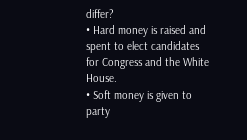differ?
• Hard money is raised and spent to elect candidates for Congress and the White House.
• Soft money is given to party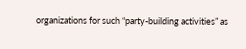organizations for such “party-building activities” as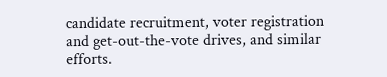candidate recruitment, voter registration and get-out-the-vote drives, and similar efforts.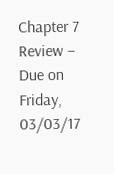Chapter 7 Review – Due on Friday, 03/03/17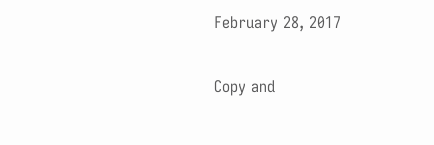February 28, 2017

Copy and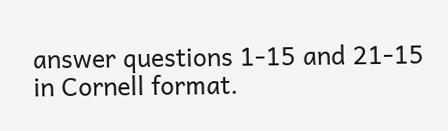answer questions 1-15 and 21-15 in Cornell format.